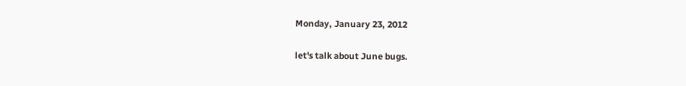Monday, January 23, 2012

let's talk about June bugs.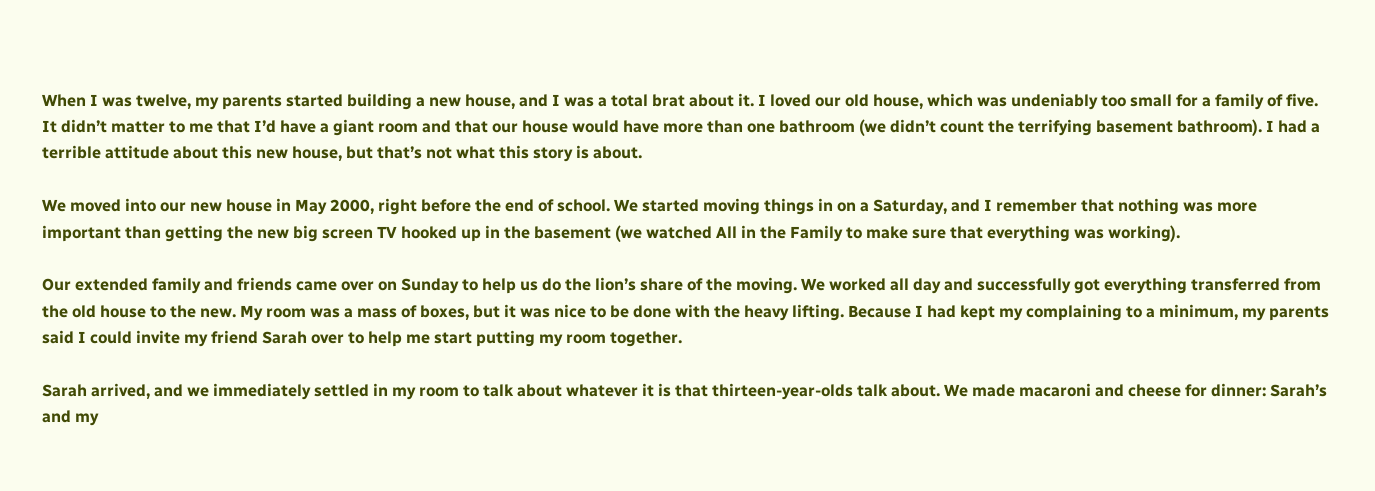When I was twelve, my parents started building a new house, and I was a total brat about it. I loved our old house, which was undeniably too small for a family of five. It didn’t matter to me that I’d have a giant room and that our house would have more than one bathroom (we didn’t count the terrifying basement bathroom). I had a terrible attitude about this new house, but that’s not what this story is about.

We moved into our new house in May 2000, right before the end of school. We started moving things in on a Saturday, and I remember that nothing was more important than getting the new big screen TV hooked up in the basement (we watched All in the Family to make sure that everything was working).

Our extended family and friends came over on Sunday to help us do the lion’s share of the moving. We worked all day and successfully got everything transferred from the old house to the new. My room was a mass of boxes, but it was nice to be done with the heavy lifting. Because I had kept my complaining to a minimum, my parents said I could invite my friend Sarah over to help me start putting my room together.

Sarah arrived, and we immediately settled in my room to talk about whatever it is that thirteen-year-olds talk about. We made macaroni and cheese for dinner: Sarah’s and my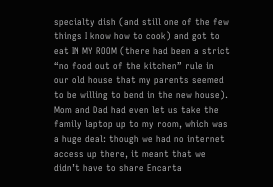specialty dish (and still one of the few things I know how to cook) and got to eat IN MY ROOM (there had been a strict “no food out of the kitchen” rule in our old house that my parents seemed to be willing to bend in the new house). Mom and Dad had even let us take the family laptop up to my room, which was a huge deal: though we had no internet access up there, it meant that we didn’t have to share Encarta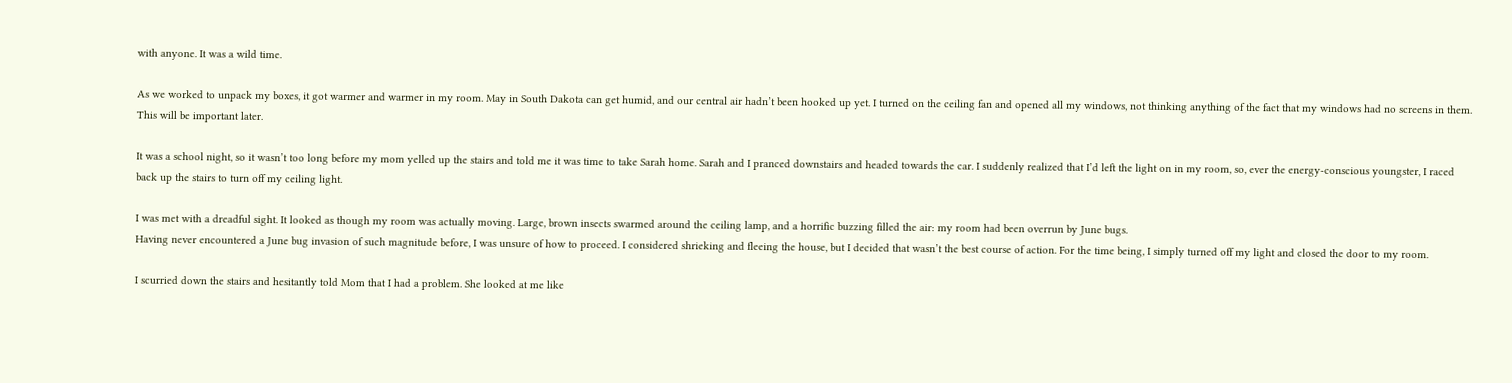with anyone. It was a wild time.

As we worked to unpack my boxes, it got warmer and warmer in my room. May in South Dakota can get humid, and our central air hadn’t been hooked up yet. I turned on the ceiling fan and opened all my windows, not thinking anything of the fact that my windows had no screens in them. This will be important later.

It was a school night, so it wasn’t too long before my mom yelled up the stairs and told me it was time to take Sarah home. Sarah and I pranced downstairs and headed towards the car. I suddenly realized that I’d left the light on in my room, so, ever the energy-conscious youngster, I raced back up the stairs to turn off my ceiling light.

I was met with a dreadful sight. It looked as though my room was actually moving. Large, brown insects swarmed around the ceiling lamp, and a horrific buzzing filled the air: my room had been overrun by June bugs.
Having never encountered a June bug invasion of such magnitude before, I was unsure of how to proceed. I considered shrieking and fleeing the house, but I decided that wasn’t the best course of action. For the time being, I simply turned off my light and closed the door to my room.

I scurried down the stairs and hesitantly told Mom that I had a problem. She looked at me like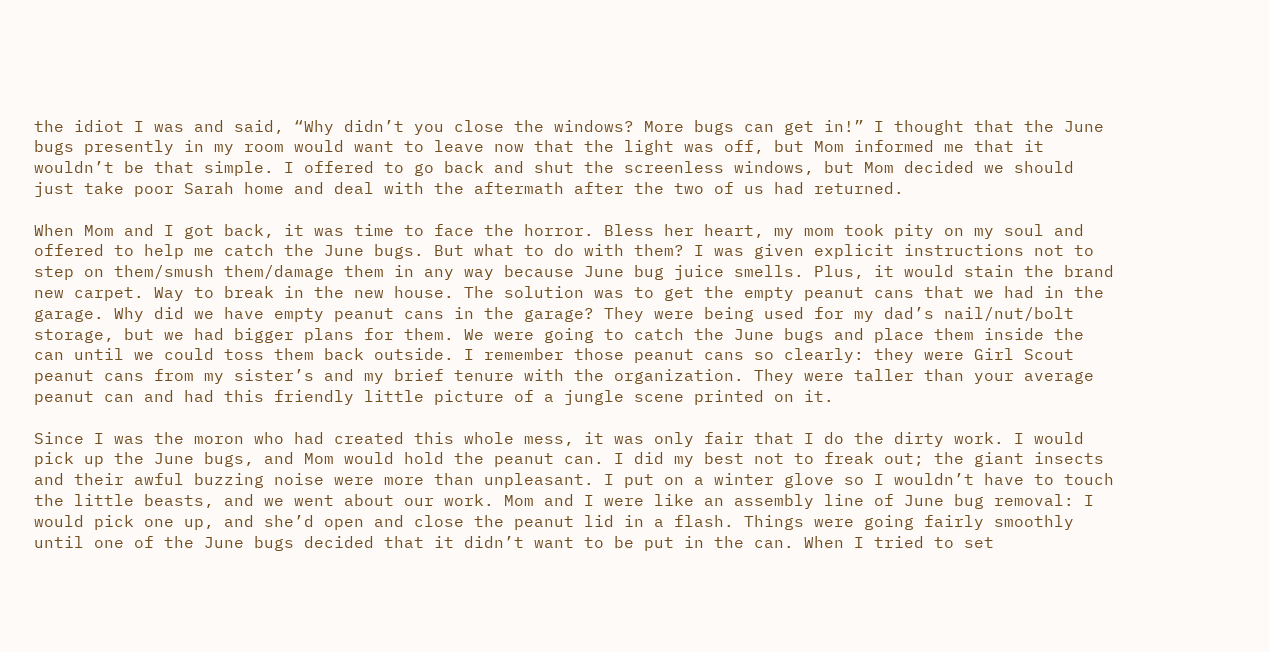the idiot I was and said, “Why didn’t you close the windows? More bugs can get in!” I thought that the June bugs presently in my room would want to leave now that the light was off, but Mom informed me that it wouldn’t be that simple. I offered to go back and shut the screenless windows, but Mom decided we should just take poor Sarah home and deal with the aftermath after the two of us had returned.

When Mom and I got back, it was time to face the horror. Bless her heart, my mom took pity on my soul and offered to help me catch the June bugs. But what to do with them? I was given explicit instructions not to step on them/smush them/damage them in any way because June bug juice smells. Plus, it would stain the brand new carpet. Way to break in the new house. The solution was to get the empty peanut cans that we had in the garage. Why did we have empty peanut cans in the garage? They were being used for my dad’s nail/nut/bolt storage, but we had bigger plans for them. We were going to catch the June bugs and place them inside the can until we could toss them back outside. I remember those peanut cans so clearly: they were Girl Scout peanut cans from my sister’s and my brief tenure with the organization. They were taller than your average peanut can and had this friendly little picture of a jungle scene printed on it.

Since I was the moron who had created this whole mess, it was only fair that I do the dirty work. I would pick up the June bugs, and Mom would hold the peanut can. I did my best not to freak out; the giant insects and their awful buzzing noise were more than unpleasant. I put on a winter glove so I wouldn’t have to touch the little beasts, and we went about our work. Mom and I were like an assembly line of June bug removal: I would pick one up, and she’d open and close the peanut lid in a flash. Things were going fairly smoothly until one of the June bugs decided that it didn’t want to be put in the can. When I tried to set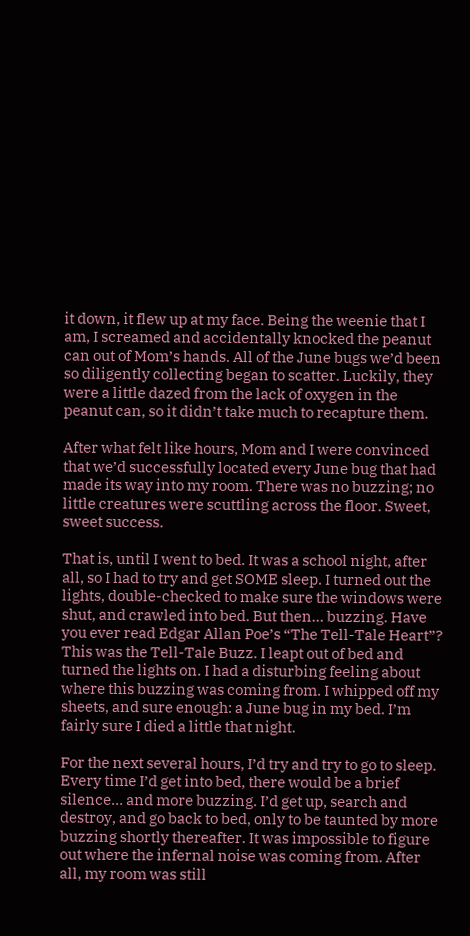it down, it flew up at my face. Being the weenie that I am, I screamed and accidentally knocked the peanut can out of Mom’s hands. All of the June bugs we’d been so diligently collecting began to scatter. Luckily, they were a little dazed from the lack of oxygen in the peanut can, so it didn’t take much to recapture them.

After what felt like hours, Mom and I were convinced that we’d successfully located every June bug that had made its way into my room. There was no buzzing; no little creatures were scuttling across the floor. Sweet, sweet success.

That is, until I went to bed. It was a school night, after all, so I had to try and get SOME sleep. I turned out the lights, double-checked to make sure the windows were shut, and crawled into bed. But then… buzzing. Have you ever read Edgar Allan Poe’s “The Tell-Tale Heart”? This was the Tell-Tale Buzz. I leapt out of bed and turned the lights on. I had a disturbing feeling about where this buzzing was coming from. I whipped off my sheets, and sure enough: a June bug in my bed. I’m fairly sure I died a little that night.

For the next several hours, I’d try and try to go to sleep. Every time I’d get into bed, there would be a brief silence… and more buzzing. I’d get up, search and destroy, and go back to bed, only to be taunted by more buzzing shortly thereafter. It was impossible to figure out where the infernal noise was coming from. After all, my room was still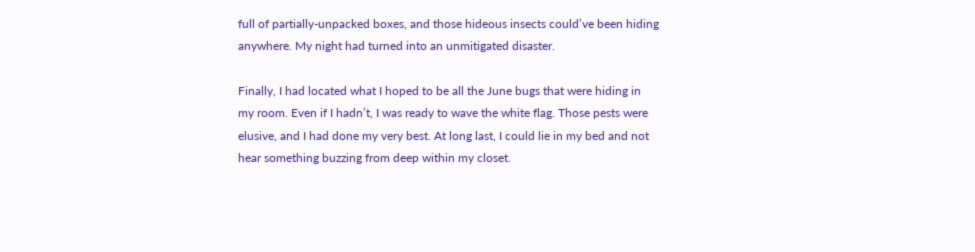full of partially-unpacked boxes, and those hideous insects could’ve been hiding anywhere. My night had turned into an unmitigated disaster.

Finally, I had located what I hoped to be all the June bugs that were hiding in my room. Even if I hadn’t, I was ready to wave the white flag. Those pests were elusive, and I had done my very best. At long last, I could lie in my bed and not hear something buzzing from deep within my closet.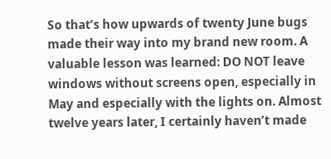So that’s how upwards of twenty June bugs made their way into my brand new room. A valuable lesson was learned: DO NOT leave windows without screens open, especially in May and especially with the lights on. Almost twelve years later, I certainly haven’t made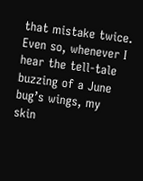that mistake twice. Even so, whenever I hear the tell-tale buzzing of a June bug’s wings, my skin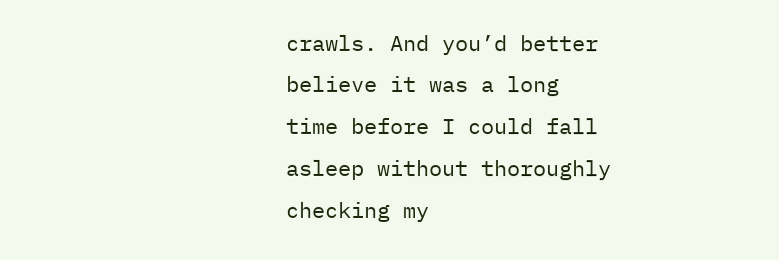crawls. And you’d better believe it was a long time before I could fall asleep without thoroughly checking my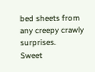bed sheets from any creepy crawly surprises.
Sweet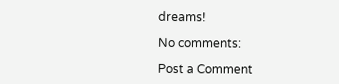dreams!

No comments:

Post a Comment